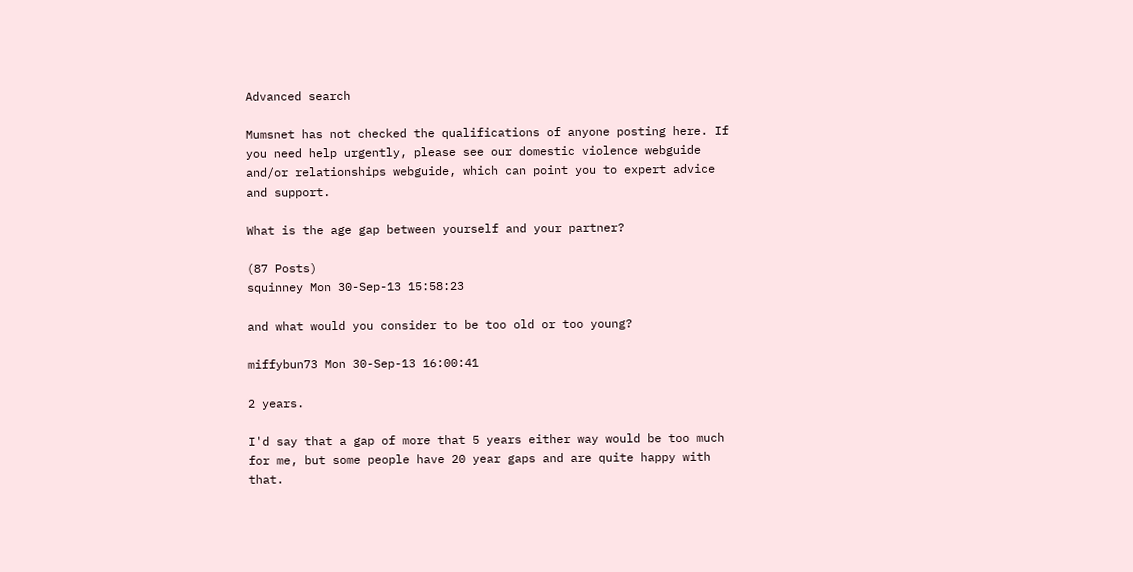Advanced search

Mumsnet has not checked the qualifications of anyone posting here. If you need help urgently, please see our domestic violence webguide and/or relationships webguide, which can point you to expert advice and support.

What is the age gap between yourself and your partner?

(87 Posts)
squinney Mon 30-Sep-13 15:58:23

and what would you consider to be too old or too young?

miffybun73 Mon 30-Sep-13 16:00:41

2 years.

I'd say that a gap of more that 5 years either way would be too much for me, but some people have 20 year gaps and are quite happy with that.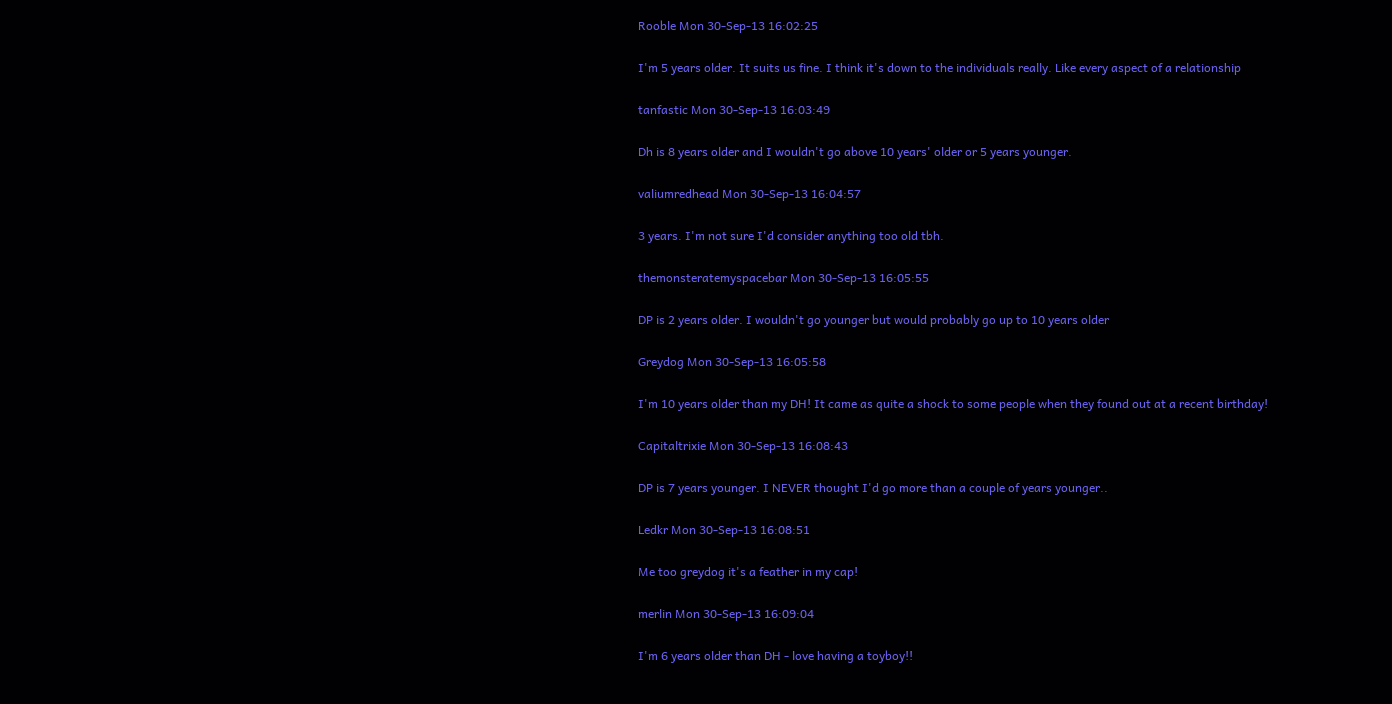Rooble Mon 30-Sep-13 16:02:25

I'm 5 years older. It suits us fine. I think it's down to the individuals really. Like every aspect of a relationship

tanfastic Mon 30-Sep-13 16:03:49

Dh is 8 years older and I wouldn't go above 10 years' older or 5 years younger.

valiumredhead Mon 30-Sep-13 16:04:57

3 years. I'm not sure I'd consider anything too old tbh.

themonsteratemyspacebar Mon 30-Sep-13 16:05:55

DP is 2 years older. I wouldn't go younger but would probably go up to 10 years older

Greydog Mon 30-Sep-13 16:05:58

I'm 10 years older than my DH! It came as quite a shock to some people when they found out at a recent birthday!

Capitaltrixie Mon 30-Sep-13 16:08:43

DP is 7 years younger. I NEVER thought I'd go more than a couple of years younger..

Ledkr Mon 30-Sep-13 16:08:51

Me too greydog it's a feather in my cap!

merlin Mon 30-Sep-13 16:09:04

I'm 6 years older than DH - love having a toyboy!!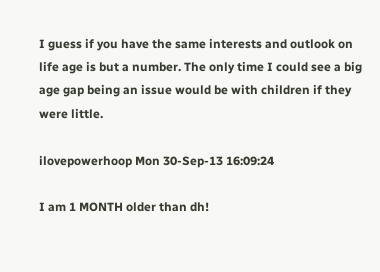I guess if you have the same interests and outlook on life age is but a number. The only time I could see a big age gap being an issue would be with children if they were little.

ilovepowerhoop Mon 30-Sep-13 16:09:24

I am 1 MONTH older than dh!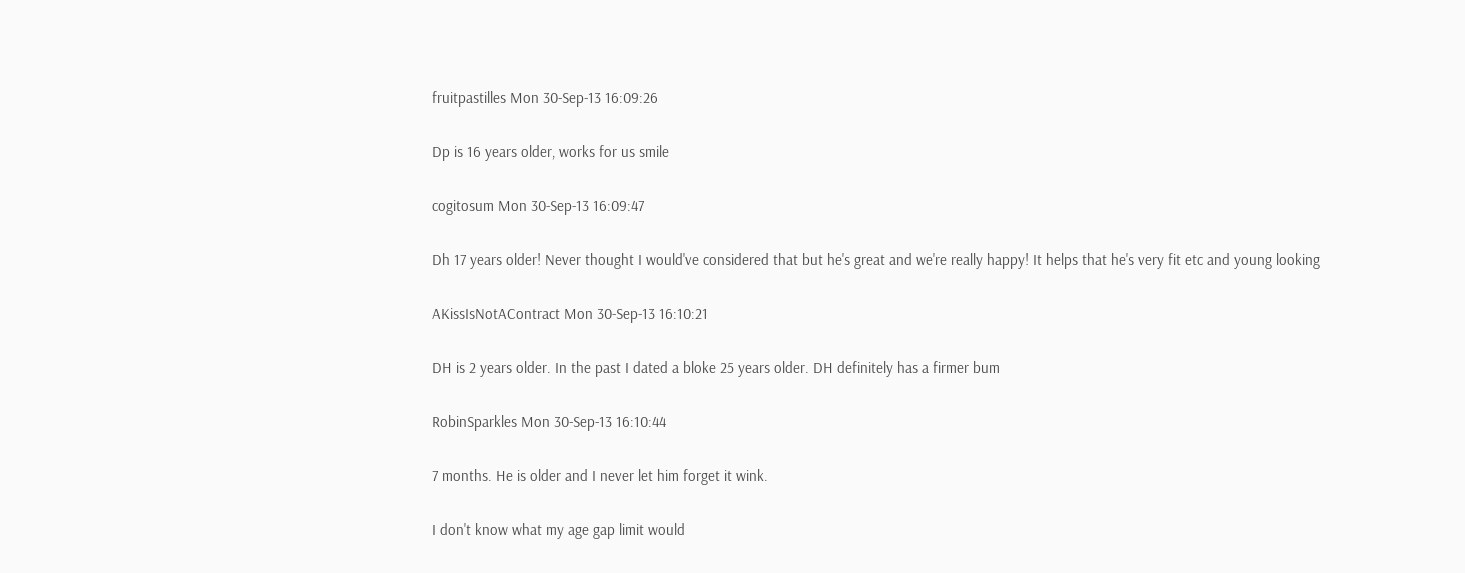fruitpastilles Mon 30-Sep-13 16:09:26

Dp is 16 years older, works for us smile

cogitosum Mon 30-Sep-13 16:09:47

Dh 17 years older! Never thought I would've considered that but he's great and we're really happy! It helps that he's very fit etc and young looking

AKissIsNotAContract Mon 30-Sep-13 16:10:21

DH is 2 years older. In the past I dated a bloke 25 years older. DH definitely has a firmer bum

RobinSparkles Mon 30-Sep-13 16:10:44

7 months. He is older and I never let him forget it wink.

I don't know what my age gap limit would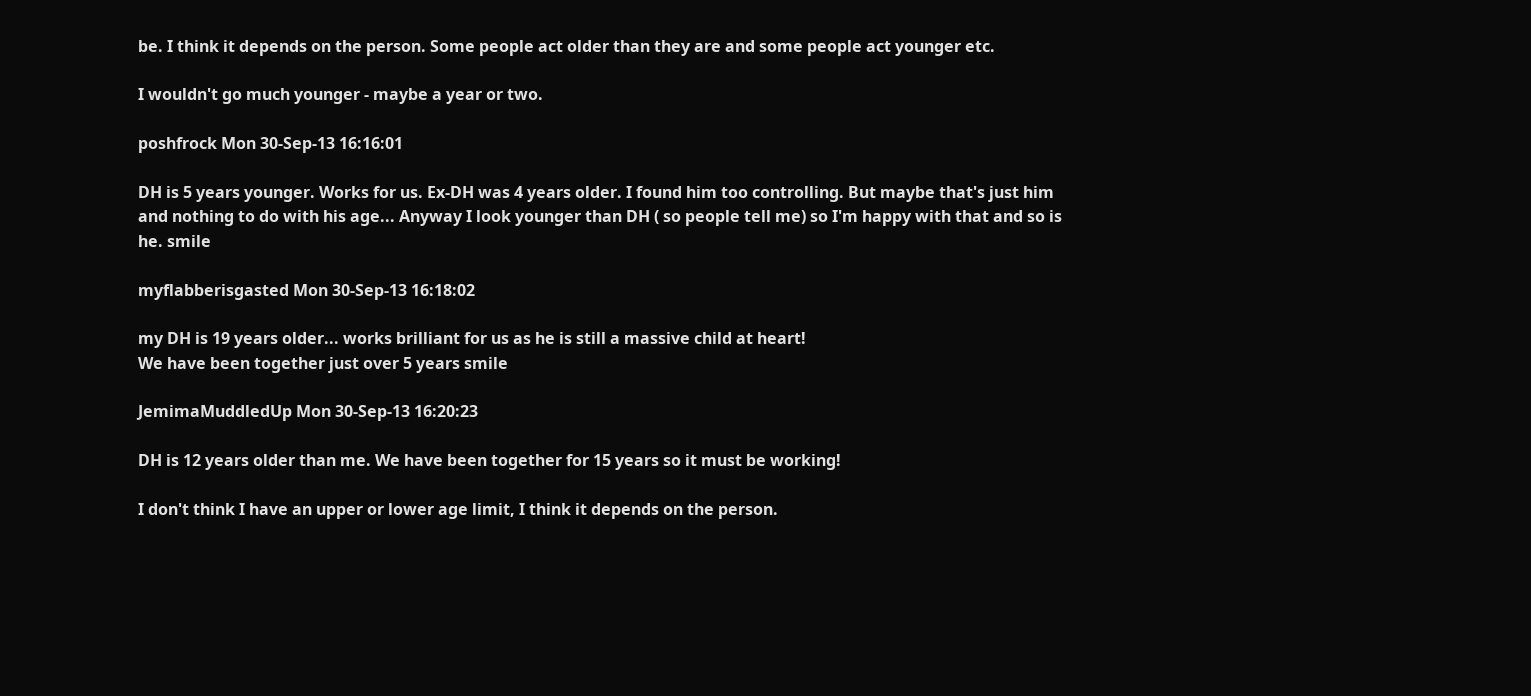be. I think it depends on the person. Some people act older than they are and some people act younger etc.

I wouldn't go much younger - maybe a year or two.

poshfrock Mon 30-Sep-13 16:16:01

DH is 5 years younger. Works for us. Ex-DH was 4 years older. I found him too controlling. But maybe that's just him and nothing to do with his age... Anyway I look younger than DH ( so people tell me) so I'm happy with that and so is he. smile

myflabberisgasted Mon 30-Sep-13 16:18:02

my DH is 19 years older... works brilliant for us as he is still a massive child at heart!
We have been together just over 5 years smile

JemimaMuddledUp Mon 30-Sep-13 16:20:23

DH is 12 years older than me. We have been together for 15 years so it must be working!

I don't think I have an upper or lower age limit, I think it depends on the person.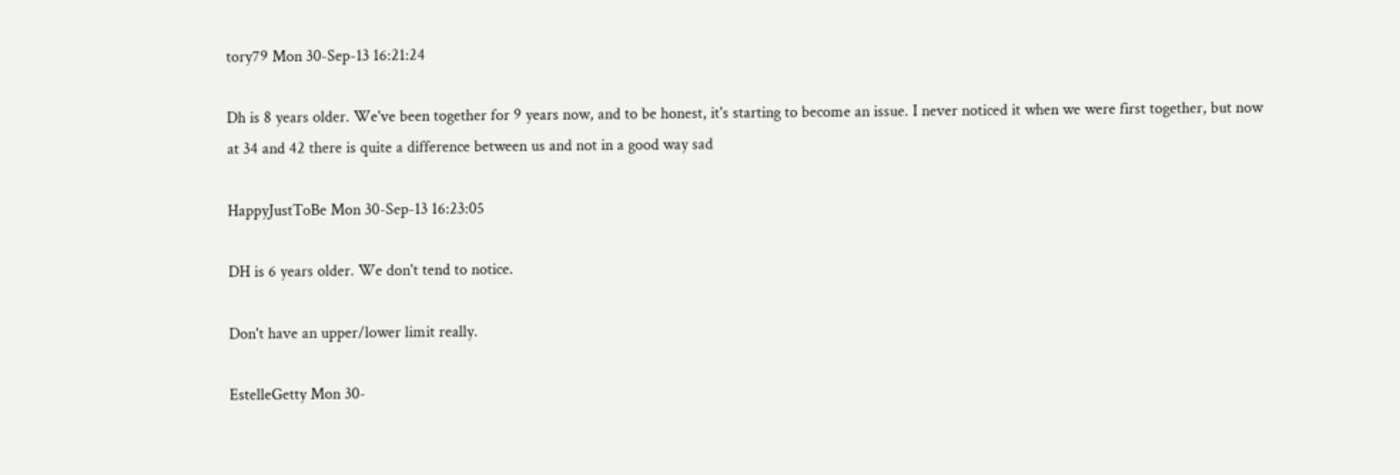tory79 Mon 30-Sep-13 16:21:24

Dh is 8 years older. We've been together for 9 years now, and to be honest, it's starting to become an issue. I never noticed it when we were first together, but now at 34 and 42 there is quite a difference between us and not in a good way sad

HappyJustToBe Mon 30-Sep-13 16:23:05

DH is 6 years older. We don't tend to notice.

Don't have an upper/lower limit really.

EstelleGetty Mon 30-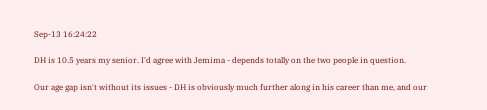Sep-13 16:24:22

DH is 10.5 years my senior. I'd agree with Jemima - depends totally on the two people in question.

Our age gap isn't without its issues - DH is obviously much further along in his career than me, and our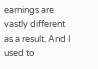earnings are vastly different as a result. And I used to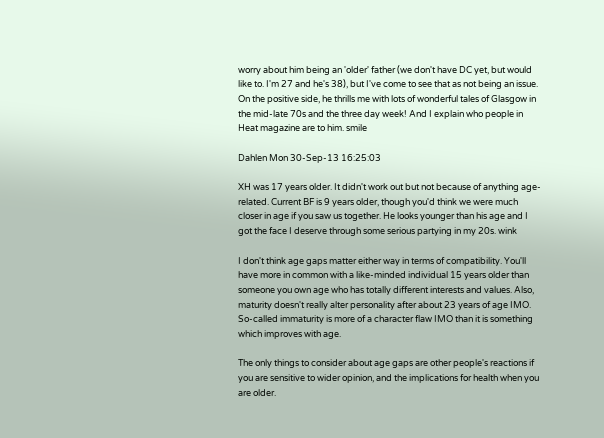worry about him being an 'older' father (we don't have DC yet, but would like to. I'm 27 and he's 38), but I've come to see that as not being an issue. On the positive side, he thrills me with lots of wonderful tales of Glasgow in the mid-late 70s and the three day week! And I explain who people in Heat magazine are to him. smile

Dahlen Mon 30-Sep-13 16:25:03

XH was 17 years older. It didn't work out but not because of anything age-related. Current BF is 9 years older, though you'd think we were much closer in age if you saw us together. He looks younger than his age and I got the face I deserve through some serious partying in my 20s. wink

I don't think age gaps matter either way in terms of compatibility. You'll have more in common with a like-minded individual 15 years older than someone you own age who has totally different interests and values. Also, maturity doesn't really alter personality after about 23 years of age IMO. So-called immaturity is more of a character flaw IMO than it is something which improves with age.

The only things to consider about age gaps are other people's reactions if you are sensitive to wider opinion, and the implications for health when you are older.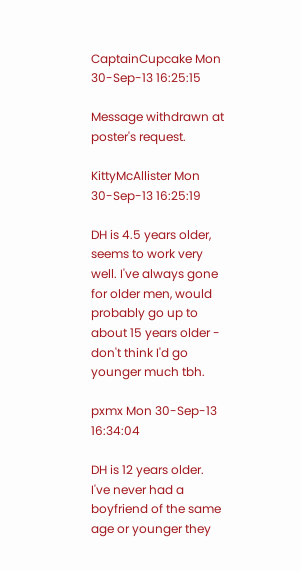CaptainCupcake Mon 30-Sep-13 16:25:15

Message withdrawn at poster's request.

KittyMcAllister Mon 30-Sep-13 16:25:19

DH is 4.5 years older, seems to work very well. I've always gone for older men, would probably go up to about 15 years older - don't think I'd go younger much tbh.

pxmx Mon 30-Sep-13 16:34:04

DH is 12 years older. I've never had a boyfriend of the same age or younger they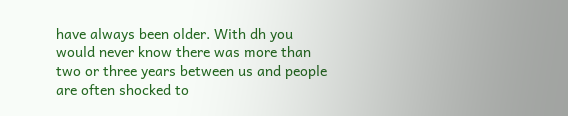have always been older. With dh you would never know there was more than two or three years between us and people are often shocked to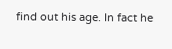find out his age. In fact he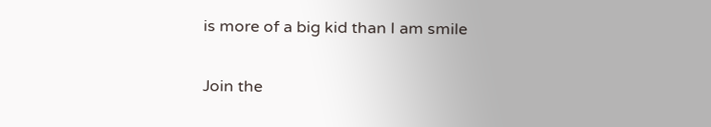is more of a big kid than I am smile

Join the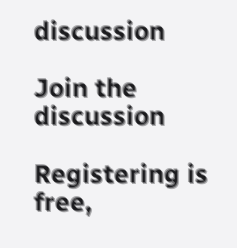discussion

Join the discussion

Registering is free,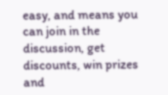easy, and means you can join in the discussion, get discounts, win prizes and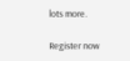lots more.

Register now